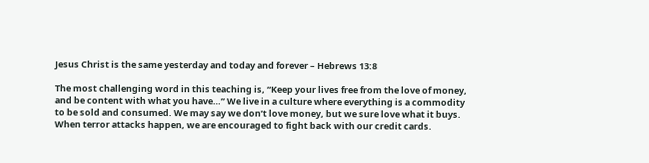Jesus Christ is the same yesterday and today and forever – Hebrews 13:8

The most challenging word in this teaching is, “Keep your lives free from the love of money, and be content with what you have…” We live in a culture where everything is a commodity to be sold and consumed. We may say we don’t love money, but we sure love what it buys. When terror attacks happen, we are encouraged to fight back with our credit cards.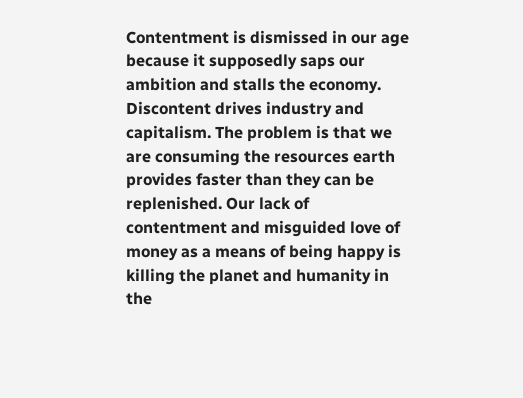Contentment is dismissed in our age because it supposedly saps our ambition and stalls the economy. Discontent drives industry and capitalism. The problem is that we are consuming the resources earth provides faster than they can be replenished. Our lack of contentment and misguided love of money as a means of being happy is killing the planet and humanity in the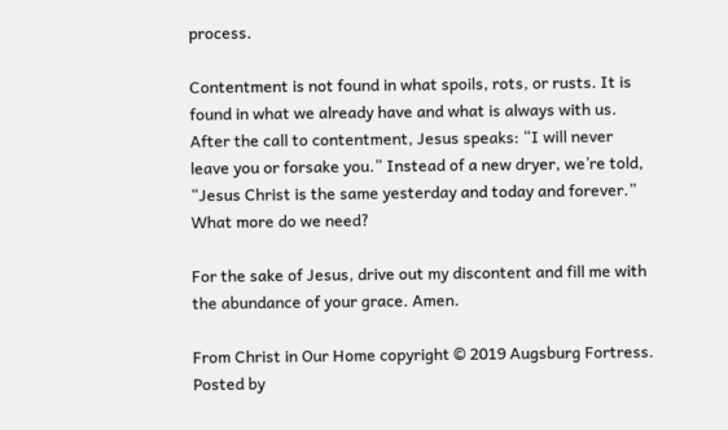process.

Contentment is not found in what spoils, rots, or rusts. It is found in what we already have and what is always with us. After the call to contentment, Jesus speaks: “I will never leave you or forsake you.” Instead of a new dryer, we’re told, “Jesus Christ is the same yesterday and today and forever.” What more do we need?

For the sake of Jesus, drive out my discontent and fill me with the abundance of your grace. Amen.

From Christ in Our Home copyright © 2019 Augsburg Fortress. Posted by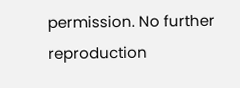permission. No further reproduction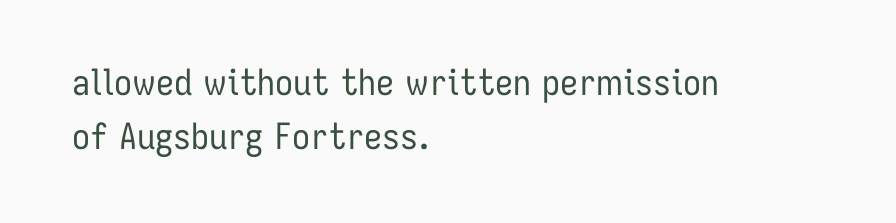allowed without the written permission of Augsburg Fortress.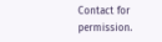Contact for permission.